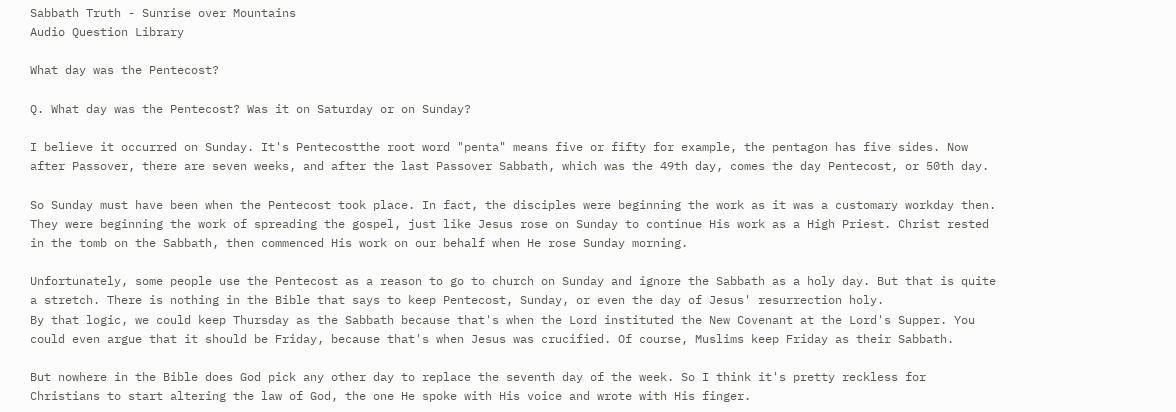Sabbath Truth - Sunrise over Mountains
Audio Question Library

What day was the Pentecost?

Q. What day was the Pentecost? Was it on Saturday or on Sunday?

I believe it occurred on Sunday. It's Pentecostthe root word "penta" means five or fifty for example, the pentagon has five sides. Now after Passover, there are seven weeks, and after the last Passover Sabbath, which was the 49th day, comes the day Pentecost, or 50th day.

So Sunday must have been when the Pentecost took place. In fact, the disciples were beginning the work as it was a customary workday then. They were beginning the work of spreading the gospel, just like Jesus rose on Sunday to continue His work as a High Priest. Christ rested in the tomb on the Sabbath, then commenced His work on our behalf when He rose Sunday morning.

Unfortunately, some people use the Pentecost as a reason to go to church on Sunday and ignore the Sabbath as a holy day. But that is quite a stretch. There is nothing in the Bible that says to keep Pentecost, Sunday, or even the day of Jesus' resurrection holy.
By that logic, we could keep Thursday as the Sabbath because that's when the Lord instituted the New Covenant at the Lord's Supper. You could even argue that it should be Friday, because that's when Jesus was crucified. Of course, Muslims keep Friday as their Sabbath.

But nowhere in the Bible does God pick any other day to replace the seventh day of the week. So I think it's pretty reckless for Christians to start altering the law of God, the one He spoke with His voice and wrote with His finger.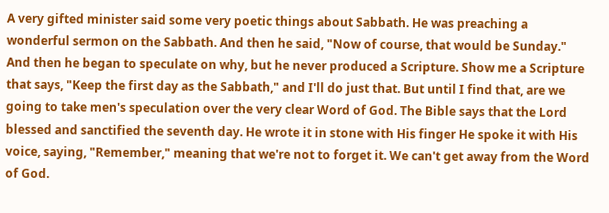A very gifted minister said some very poetic things about Sabbath. He was preaching a wonderful sermon on the Sabbath. And then he said, "Now of course, that would be Sunday." And then he began to speculate on why, but he never produced a Scripture. Show me a Scripture that says, "Keep the first day as the Sabbath," and I'll do just that. But until I find that, are we going to take men's speculation over the very clear Word of God. The Bible says that the Lord blessed and sanctified the seventh day. He wrote it in stone with His finger He spoke it with His voice, saying, "Remember," meaning that we're not to forget it. We can't get away from the Word of God.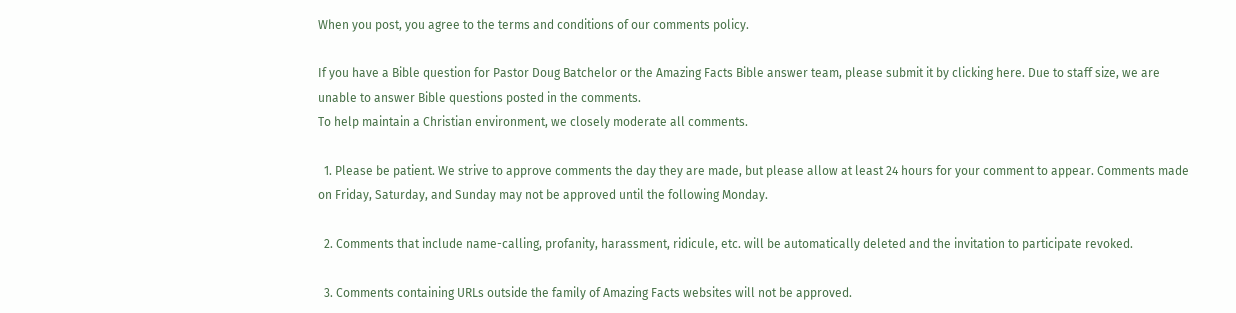When you post, you agree to the terms and conditions of our comments policy.

If you have a Bible question for Pastor Doug Batchelor or the Amazing Facts Bible answer team, please submit it by clicking here. Due to staff size, we are unable to answer Bible questions posted in the comments.
To help maintain a Christian environment, we closely moderate all comments.

  1. Please be patient. We strive to approve comments the day they are made, but please allow at least 24 hours for your comment to appear. Comments made on Friday, Saturday, and Sunday may not be approved until the following Monday.

  2. Comments that include name-calling, profanity, harassment, ridicule, etc. will be automatically deleted and the invitation to participate revoked.

  3. Comments containing URLs outside the family of Amazing Facts websites will not be approved.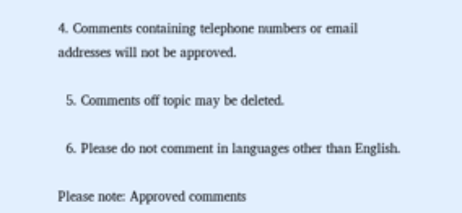4. Comments containing telephone numbers or email addresses will not be approved.

  5. Comments off topic may be deleted.

  6. Please do not comment in languages other than English.

Please note: Approved comments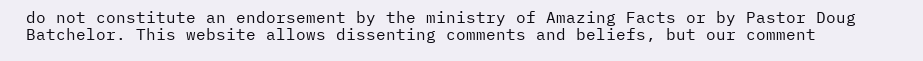do not constitute an endorsement by the ministry of Amazing Facts or by Pastor Doug Batchelor. This website allows dissenting comments and beliefs, but our comment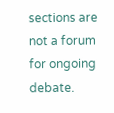sections are not a forum for ongoing debate.